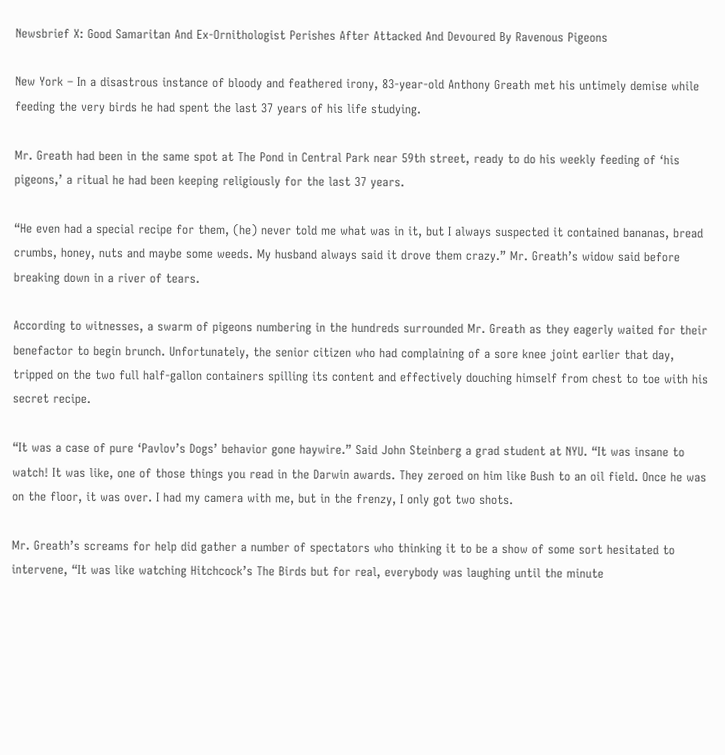Newsbrief X: Good Samaritan And Ex-Ornithologist Perishes After Attacked And Devoured By Ravenous Pigeons

New York – In a disastrous instance of bloody and feathered irony, 83-year-old Anthony Greath met his untimely demise while feeding the very birds he had spent the last 37 years of his life studying.

Mr. Greath had been in the same spot at The Pond in Central Park near 59th street, ready to do his weekly feeding of ‘his pigeons,’ a ritual he had been keeping religiously for the last 37 years.

“He even had a special recipe for them, (he) never told me what was in it, but I always suspected it contained bananas, bread crumbs, honey, nuts and maybe some weeds. My husband always said it drove them crazy.” Mr. Greath’s widow said before breaking down in a river of tears.

According to witnesses, a swarm of pigeons numbering in the hundreds surrounded Mr. Greath as they eagerly waited for their benefactor to begin brunch. Unfortunately, the senior citizen who had complaining of a sore knee joint earlier that day, tripped on the two full half-gallon containers spilling its content and effectively douching himself from chest to toe with his secret recipe.

“It was a case of pure ‘Pavlov’s Dogs’ behavior gone haywire.” Said John Steinberg a grad student at NYU. “It was insane to watch! It was like, one of those things you read in the Darwin awards. They zeroed on him like Bush to an oil field. Once he was on the floor, it was over. I had my camera with me, but in the frenzy, I only got two shots.

Mr. Greath’s screams for help did gather a number of spectators who thinking it to be a show of some sort hesitated to intervene, “It was like watching Hitchcock’s The Birds but for real, everybody was laughing until the minute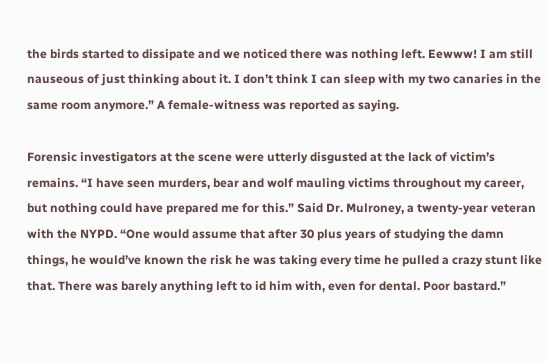the birds started to dissipate and we noticed there was nothing left. Eewww! I am still nauseous of just thinking about it. I don’t think I can sleep with my two canaries in the same room anymore.” A female-witness was reported as saying.

Forensic investigators at the scene were utterly disgusted at the lack of victim’s remains. “I have seen murders, bear and wolf mauling victims throughout my career, but nothing could have prepared me for this.” Said Dr. Mulroney, a twenty-year veteran with the NYPD. “One would assume that after 30 plus years of studying the damn things, he would’ve known the risk he was taking every time he pulled a crazy stunt like that. There was barely anything left to id him with, even for dental. Poor bastard.”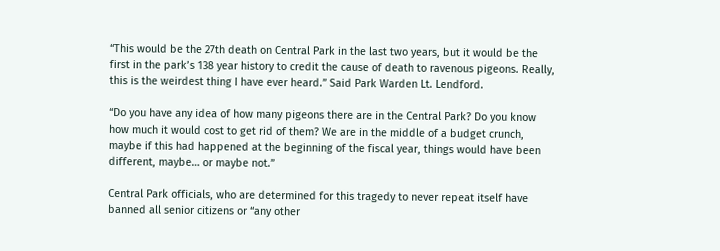“This would be the 27th death on Central Park in the last two years, but it would be the first in the park’s 138 year history to credit the cause of death to ravenous pigeons. Really, this is the weirdest thing I have ever heard.” Said Park Warden Lt. Lendford.

“Do you have any idea of how many pigeons there are in the Central Park? Do you know how much it would cost to get rid of them? We are in the middle of a budget crunch, maybe if this had happened at the beginning of the fiscal year, things would have been different, maybe… or maybe not.”

Central Park officials, who are determined for this tragedy to never repeat itself have banned all senior citizens or “any other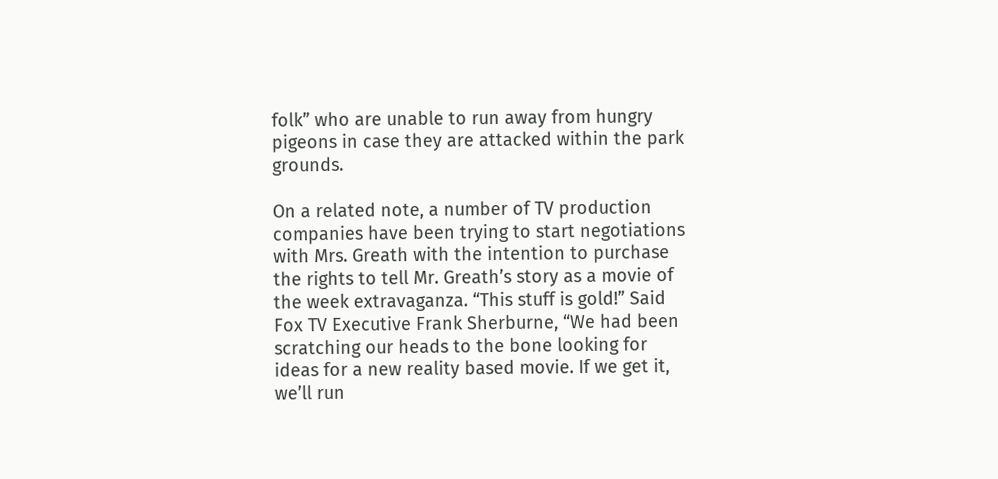folk” who are unable to run away from hungry pigeons in case they are attacked within the park grounds.

On a related note, a number of TV production companies have been trying to start negotiations with Mrs. Greath with the intention to purchase the rights to tell Mr. Greath’s story as a movie of the week extravaganza. “This stuff is gold!” Said Fox TV Executive Frank Sherburne, “We had been scratching our heads to the bone looking for ideas for a new reality based movie. If we get it, we’ll run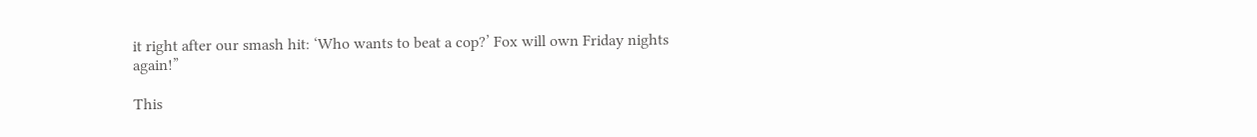it right after our smash hit: ‘Who wants to beat a cop?’ Fox will own Friday nights again!”

This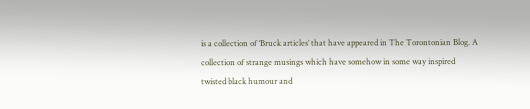is a collection of ‘Bruck articles’ that have appeared in The Torontonian Blog. A collection of strange musings which have somehow in some way inspired twisted black humour and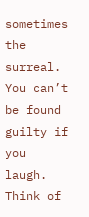sometimes the surreal. You can’t be found guilty if you laugh. Think of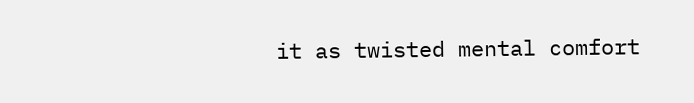it as twisted mental comfort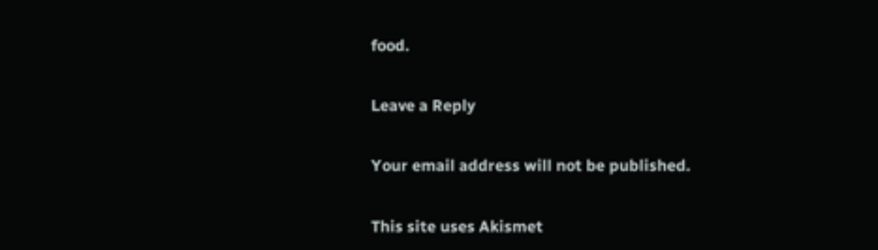food.

Leave a Reply

Your email address will not be published.

This site uses Akismet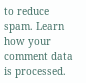to reduce spam. Learn how your comment data is processed.